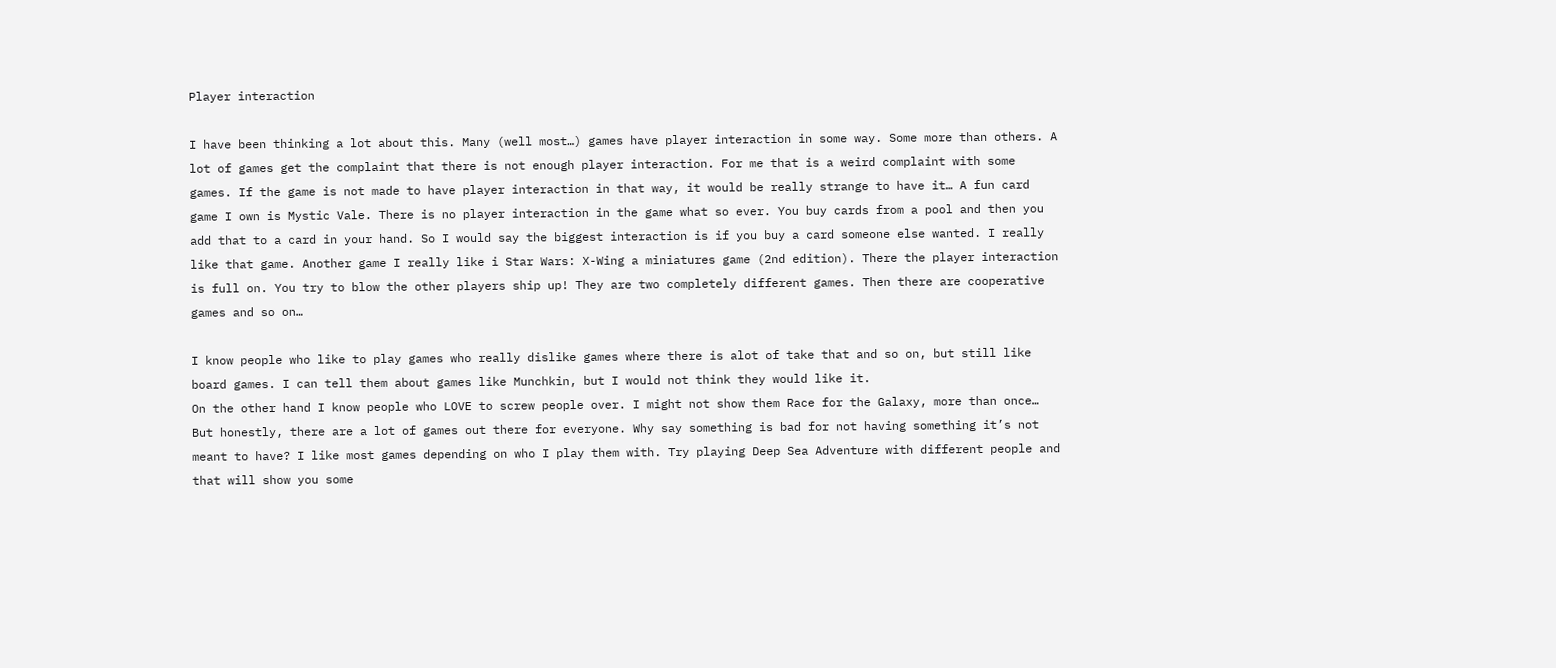Player interaction

I have been thinking a lot about this. Many (well most…) games have player interaction in some way. Some more than others. A lot of games get the complaint that there is not enough player interaction. For me that is a weird complaint with some games. If the game is not made to have player interaction in that way, it would be really strange to have it… A fun card game I own is Mystic Vale. There is no player interaction in the game what so ever. You buy cards from a pool and then you add that to a card in your hand. So I would say the biggest interaction is if you buy a card someone else wanted. I really like that game. Another game I really like i Star Wars: X-Wing a miniatures game (2nd edition). There the player interaction is full on. You try to blow the other players ship up! They are two completely different games. Then there are cooperative games and so on…

I know people who like to play games who really dislike games where there is alot of take that and so on, but still like board games. I can tell them about games like Munchkin, but I would not think they would like it.
On the other hand I know people who LOVE to screw people over. I might not show them Race for the Galaxy, more than once…
But honestly, there are a lot of games out there for everyone. Why say something is bad for not having something it’s not meant to have? I like most games depending on who I play them with. Try playing Deep Sea Adventure with different people and that will show you some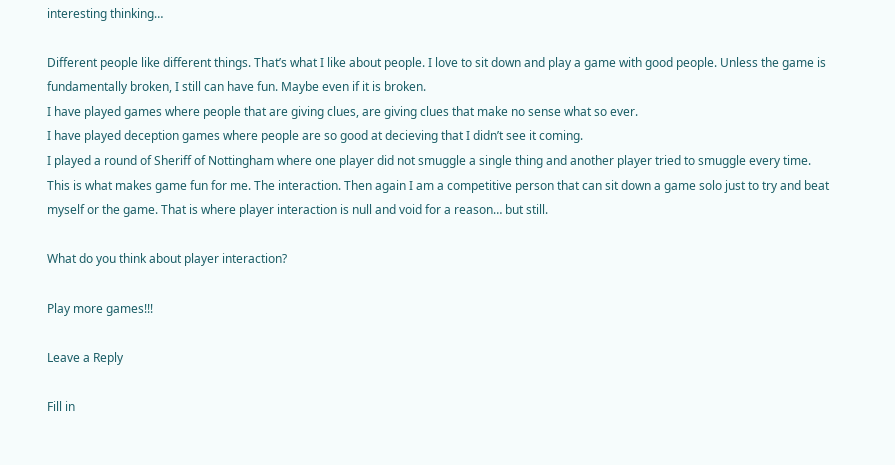interesting thinking…

Different people like different things. That’s what I like about people. I love to sit down and play a game with good people. Unless the game is fundamentally broken, I still can have fun. Maybe even if it is broken.
I have played games where people that are giving clues, are giving clues that make no sense what so ever.
I have played deception games where people are so good at decieving that I didn’t see it coming.
I played a round of Sheriff of Nottingham where one player did not smuggle a single thing and another player tried to smuggle every time.
This is what makes game fun for me. The interaction. Then again I am a competitive person that can sit down a game solo just to try and beat myself or the game. That is where player interaction is null and void for a reason… but still.

What do you think about player interaction?

Play more games!!!

Leave a Reply

Fill in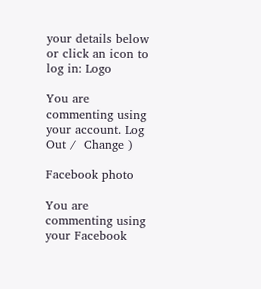your details below or click an icon to log in: Logo

You are commenting using your account. Log Out /  Change )

Facebook photo

You are commenting using your Facebook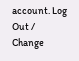account. Log Out /  Change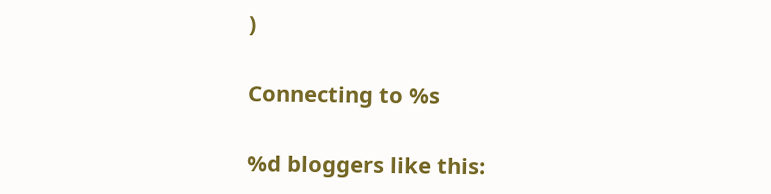)

Connecting to %s

%d bloggers like this: